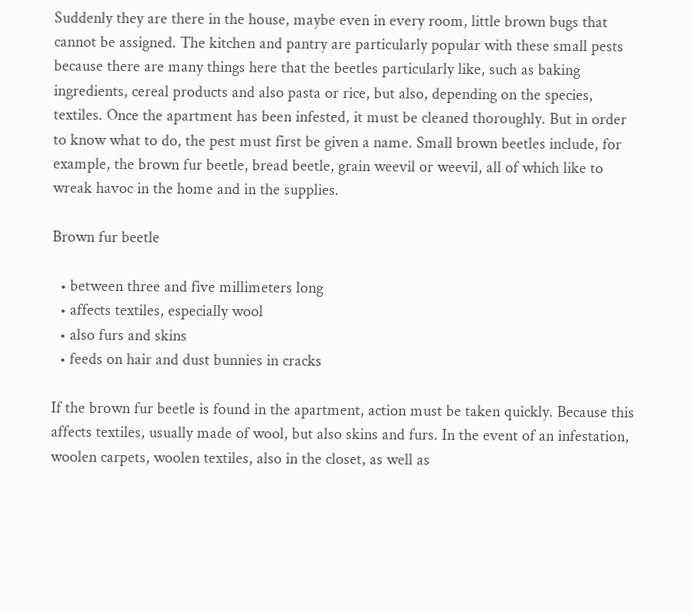Suddenly they are there in the house, maybe even in every room, little brown bugs that cannot be assigned. The kitchen and pantry are particularly popular with these small pests because there are many things here that the beetles particularly like, such as baking ingredients, cereal products and also pasta or rice, but also, depending on the species, textiles. Once the apartment has been infested, it must be cleaned thoroughly. But in order to know what to do, the pest must first be given a name. Small brown beetles include, for example, the brown fur beetle, bread beetle, grain weevil or weevil, all of which like to wreak havoc in the home and in the supplies.

Brown fur beetle

  • between three and five millimeters long
  • affects textiles, especially wool
  • also furs and skins
  • feeds on hair and dust bunnies in cracks

If the brown fur beetle is found in the apartment, action must be taken quickly. Because this affects textiles, usually made of wool, but also skins and furs. In the event of an infestation, woolen carpets, woolen textiles, also in the closet, as well as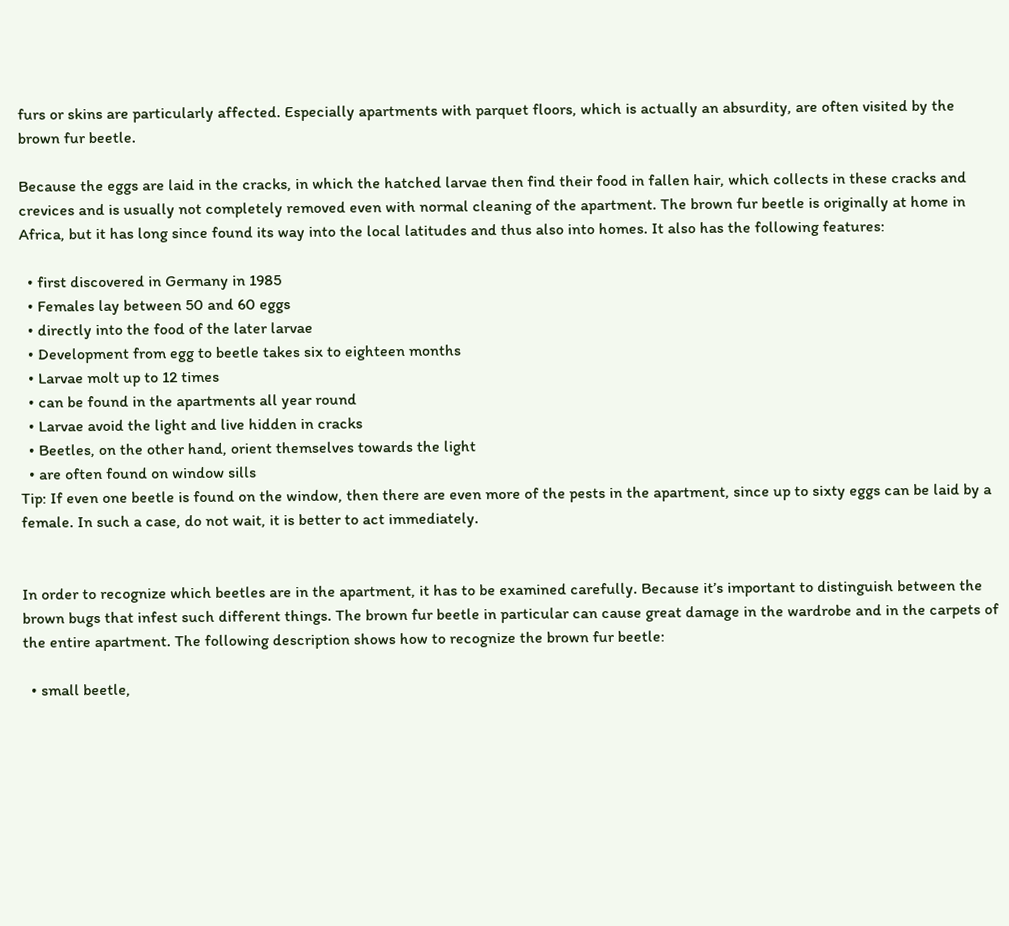furs or skins are particularly affected. Especially apartments with parquet floors, which is actually an absurdity, are often visited by the brown fur beetle.

Because the eggs are laid in the cracks, in which the hatched larvae then find their food in fallen hair, which collects in these cracks and crevices and is usually not completely removed even with normal cleaning of the apartment. The brown fur beetle is originally at home in Africa, but it has long since found its way into the local latitudes and thus also into homes. It also has the following features:

  • first discovered in Germany in 1985
  • Females lay between 50 and 60 eggs
  • directly into the food of the later larvae
  • Development from egg to beetle takes six to eighteen months
  • Larvae molt up to 12 times
  • can be found in the apartments all year round
  • Larvae avoid the light and live hidden in cracks
  • Beetles, on the other hand, orient themselves towards the light
  • are often found on window sills
Tip: If even one beetle is found on the window, then there are even more of the pests in the apartment, since up to sixty eggs can be laid by a female. In such a case, do not wait, it is better to act immediately.


In order to recognize which beetles are in the apartment, it has to be examined carefully. Because it’s important to distinguish between the brown bugs that infest such different things. The brown fur beetle in particular can cause great damage in the wardrobe and in the carpets of the entire apartment. The following description shows how to recognize the brown fur beetle:

  • small beetle,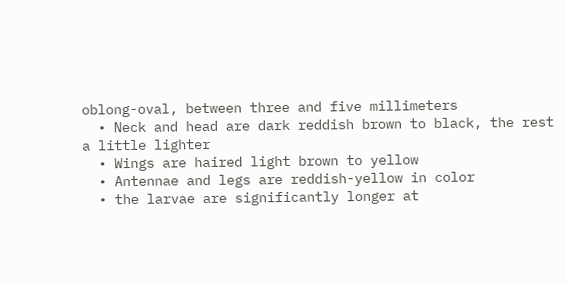oblong-oval, between three and five millimeters
  • Neck and head are dark reddish brown to black, the rest a little lighter
  • Wings are haired light brown to yellow
  • Antennae and legs are reddish-yellow in color
  • the larvae are significantly longer at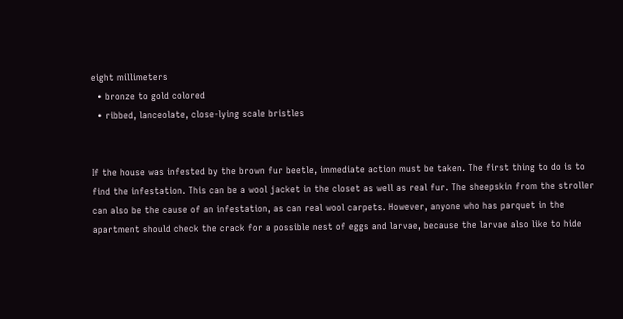eight millimeters
  • bronze to gold colored
  • ribbed, lanceolate, close-lying scale bristles


If the house was infested by the brown fur beetle, immediate action must be taken. The first thing to do is to find the infestation. This can be a wool jacket in the closet as well as real fur. The sheepskin from the stroller can also be the cause of an infestation, as can real wool carpets. However, anyone who has parquet in the apartment should check the crack for a possible nest of eggs and larvae, because the larvae also like to hide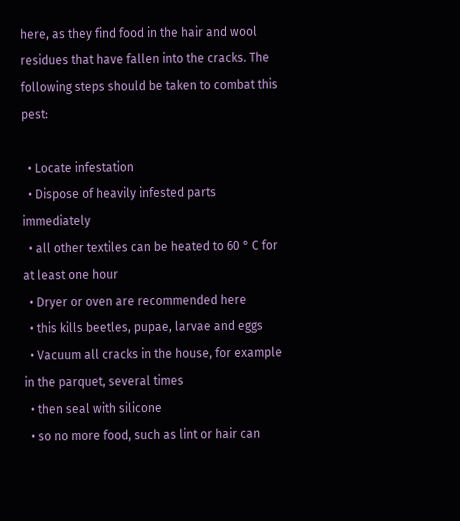here, as they find food in the hair and wool residues that have fallen into the cracks. The following steps should be taken to combat this pest:

  • Locate infestation
  • Dispose of heavily infested parts immediately
  • all other textiles can be heated to 60 ° C for at least one hour
  • Dryer or oven are recommended here
  • this kills beetles, pupae, larvae and eggs
  • Vacuum all cracks in the house, for example in the parquet, several times
  • then seal with silicone
  • so no more food, such as lint or hair can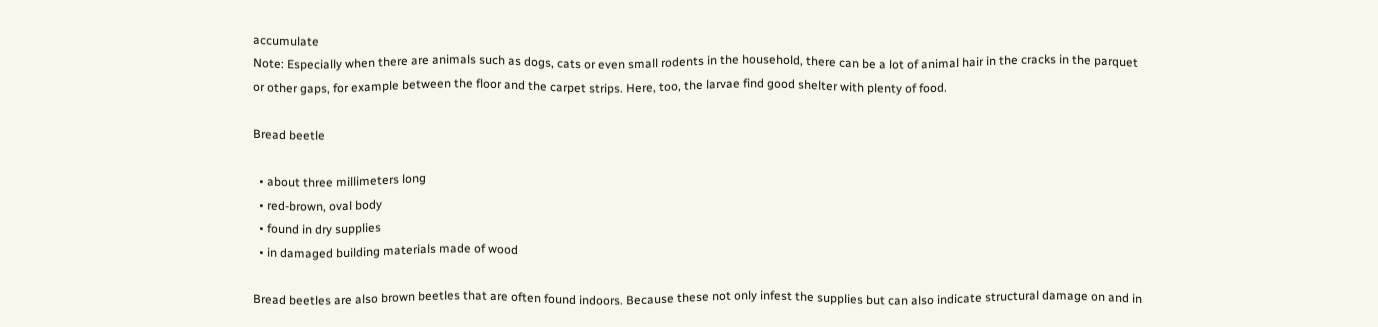accumulate
Note: Especially when there are animals such as dogs, cats or even small rodents in the household, there can be a lot of animal hair in the cracks in the parquet or other gaps, for example between the floor and the carpet strips. Here, too, the larvae find good shelter with plenty of food.

Bread beetle

  • about three millimeters long
  • red-brown, oval body
  • found in dry supplies
  • in damaged building materials made of wood

Bread beetles are also brown beetles that are often found indoors. Because these not only infest the supplies but can also indicate structural damage on and in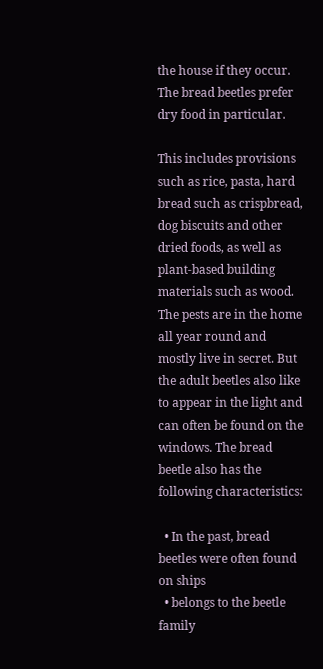the house if they occur. The bread beetles prefer dry food in particular.

This includes provisions such as rice, pasta, hard bread such as crispbread, dog biscuits and other dried foods, as well as plant-based building materials such as wood. The pests are in the home all year round and mostly live in secret. But the adult beetles also like to appear in the light and can often be found on the windows. The bread beetle also has the following characteristics:

  • In the past, bread beetles were often found on ships
  • belongs to the beetle family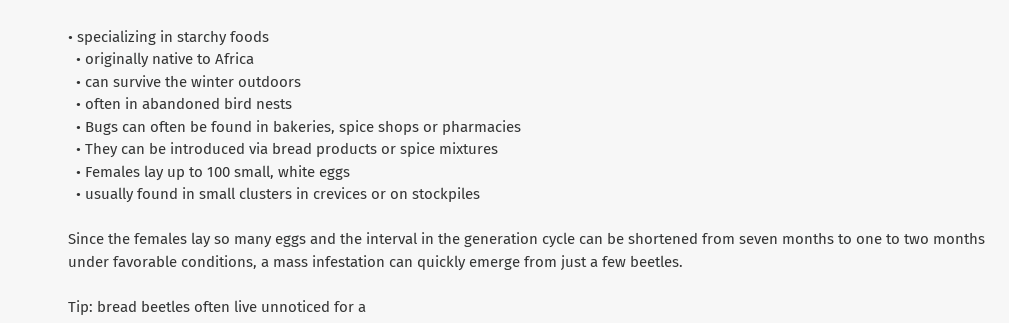• specializing in starchy foods
  • originally native to Africa
  • can survive the winter outdoors
  • often in abandoned bird nests
  • Bugs can often be found in bakeries, spice shops or pharmacies
  • They can be introduced via bread products or spice mixtures
  • Females lay up to 100 small, white eggs
  • usually found in small clusters in crevices or on stockpiles

Since the females lay so many eggs and the interval in the generation cycle can be shortened from seven months to one to two months under favorable conditions, a mass infestation can quickly emerge from just a few beetles.

Tip: bread beetles often live unnoticed for a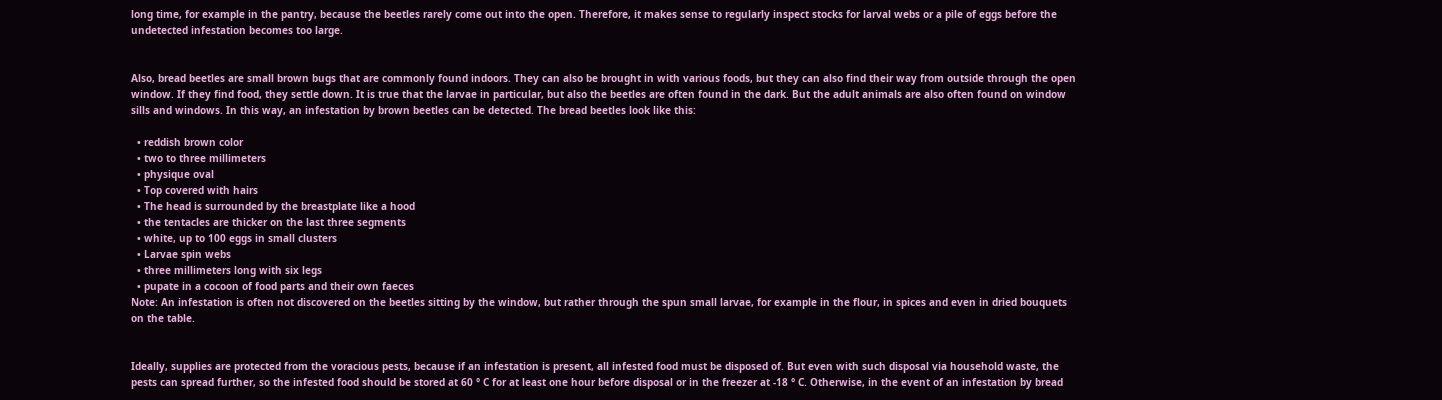long time, for example in the pantry, because the beetles rarely come out into the open. Therefore, it makes sense to regularly inspect stocks for larval webs or a pile of eggs before the undetected infestation becomes too large.


Also, bread beetles are small brown bugs that are commonly found indoors. They can also be brought in with various foods, but they can also find their way from outside through the open window. If they find food, they settle down. It is true that the larvae in particular, but also the beetles are often found in the dark. But the adult animals are also often found on window sills and windows. In this way, an infestation by brown beetles can be detected. The bread beetles look like this:

  • reddish brown color
  • two to three millimeters
  • physique oval
  • Top covered with hairs
  • The head is surrounded by the breastplate like a hood
  • the tentacles are thicker on the last three segments
  • white, up to 100 eggs in small clusters
  • Larvae spin webs
  • three millimeters long with six legs
  • pupate in a cocoon of food parts and their own faeces
Note: An infestation is often not discovered on the beetles sitting by the window, but rather through the spun small larvae, for example in the flour, in spices and even in dried bouquets on the table.


Ideally, supplies are protected from the voracious pests, because if an infestation is present, all infested food must be disposed of. But even with such disposal via household waste, the pests can spread further, so the infested food should be stored at 60 ° C for at least one hour before disposal or in the freezer at -18 ° C. Otherwise, in the event of an infestation by bread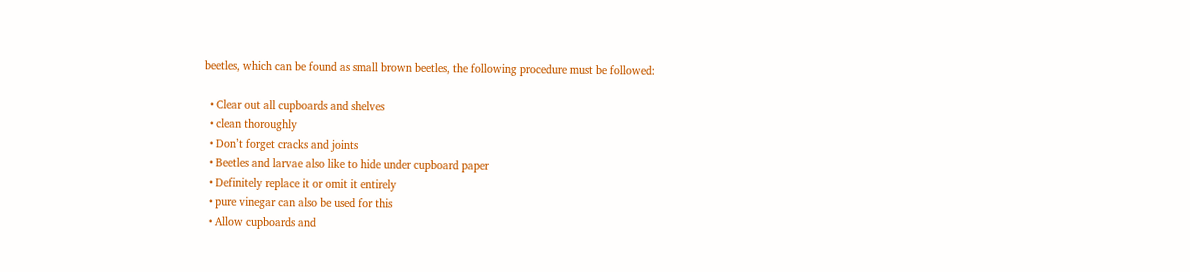beetles, which can be found as small brown beetles, the following procedure must be followed:

  • Clear out all cupboards and shelves
  • clean thoroughly
  • Don’t forget cracks and joints
  • Beetles and larvae also like to hide under cupboard paper
  • Definitely replace it or omit it entirely
  • pure vinegar can also be used for this
  • Allow cupboards and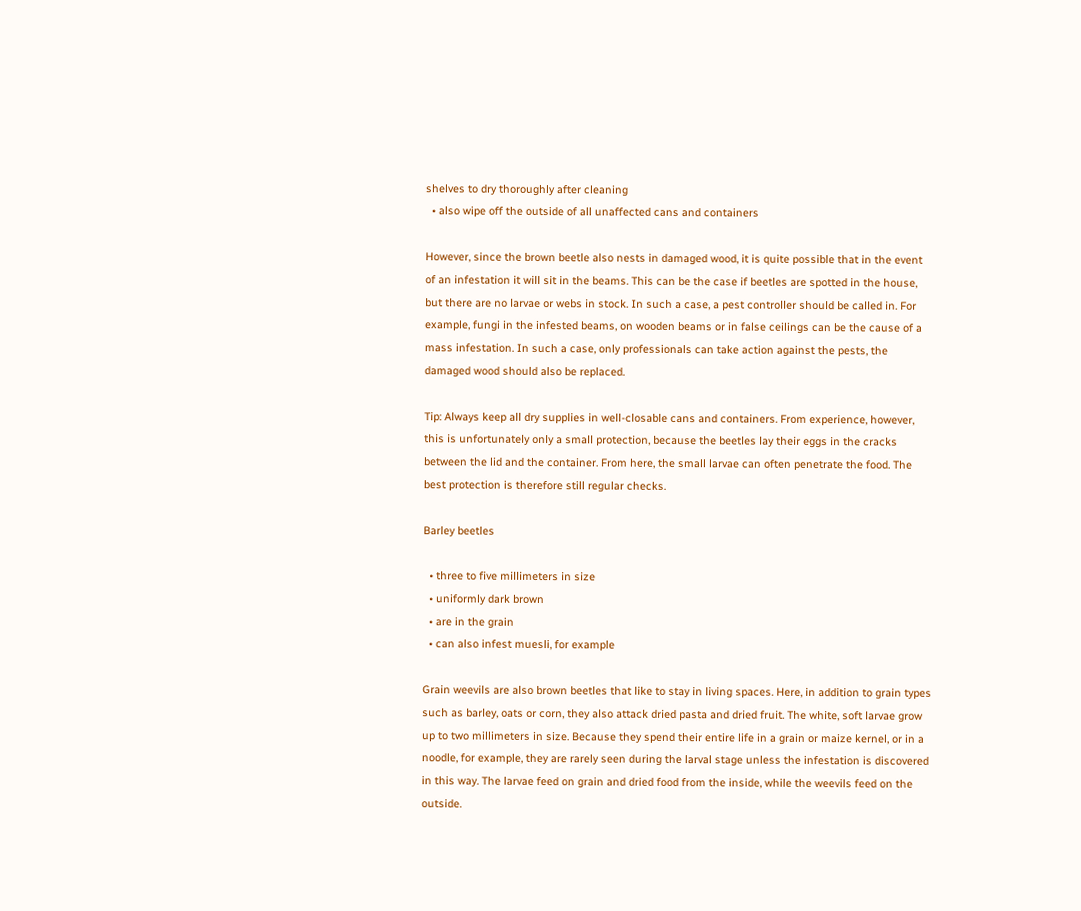shelves to dry thoroughly after cleaning
  • also wipe off the outside of all unaffected cans and containers

However, since the brown beetle also nests in damaged wood, it is quite possible that in the event of an infestation it will sit in the beams. This can be the case if beetles are spotted in the house, but there are no larvae or webs in stock. In such a case, a pest controller should be called in. For example, fungi in the infested beams, on wooden beams or in false ceilings can be the cause of a mass infestation. In such a case, only professionals can take action against the pests, the damaged wood should also be replaced.

Tip: Always keep all dry supplies in well-closable cans and containers. From experience, however, this is unfortunately only a small protection, because the beetles lay their eggs in the cracks between the lid and the container. From here, the small larvae can often penetrate the food. The best protection is therefore still regular checks.

Barley beetles

  • three to five millimeters in size
  • uniformly dark brown
  • are in the grain
  • can also infest muesli, for example

Grain weevils are also brown beetles that like to stay in living spaces. Here, in addition to grain types such as barley, oats or corn, they also attack dried pasta and dried fruit. The white, soft larvae grow up to two millimeters in size. Because they spend their entire life in a grain or maize kernel, or in a noodle, for example, they are rarely seen during the larval stage unless the infestation is discovered in this way. The larvae feed on grain and dried food from the inside, while the weevils feed on the outside.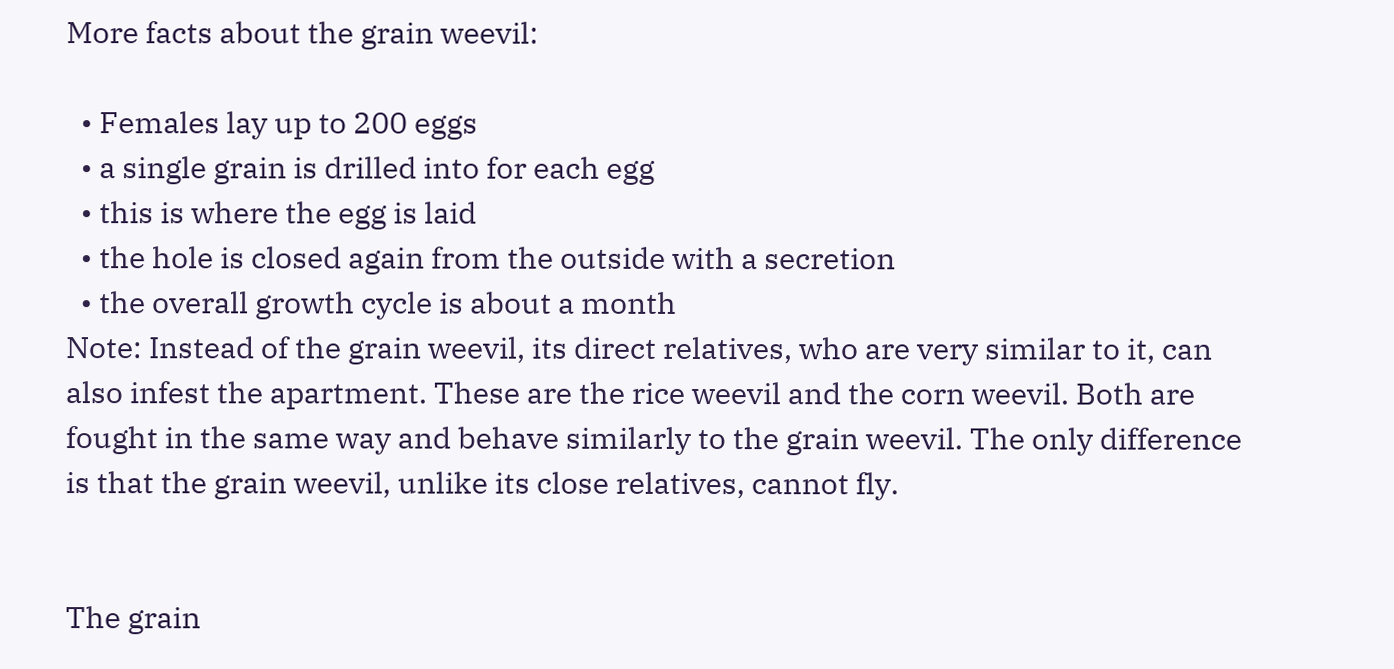More facts about the grain weevil:

  • Females lay up to 200 eggs
  • a single grain is drilled into for each egg
  • this is where the egg is laid
  • the hole is closed again from the outside with a secretion
  • the overall growth cycle is about a month
Note: Instead of the grain weevil, its direct relatives, who are very similar to it, can also infest the apartment. These are the rice weevil and the corn weevil. Both are fought in the same way and behave similarly to the grain weevil. The only difference is that the grain weevil, unlike its close relatives, cannot fly.


The grain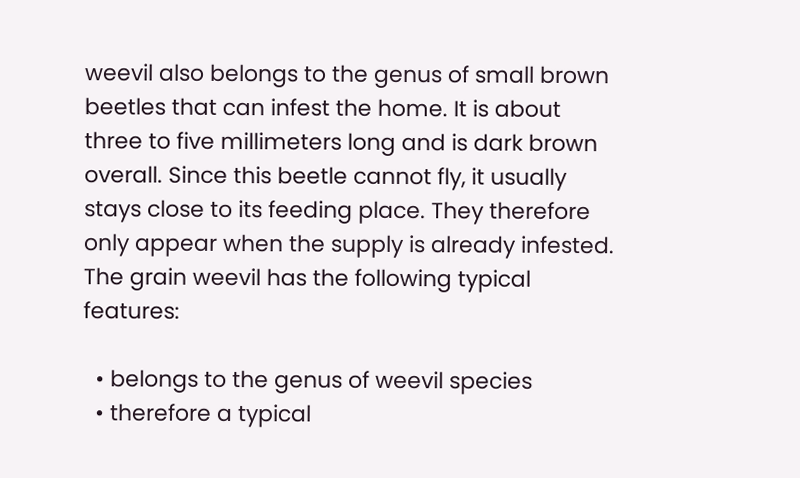weevil also belongs to the genus of small brown beetles that can infest the home. It is about three to five millimeters long and is dark brown overall. Since this beetle cannot fly, it usually stays close to its feeding place. They therefore only appear when the supply is already infested. The grain weevil has the following typical features:

  • belongs to the genus of weevil species
  • therefore a typical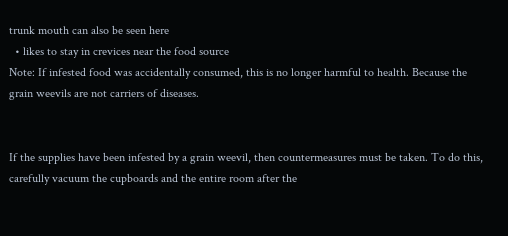trunk mouth can also be seen here
  • likes to stay in crevices near the food source
Note: If infested food was accidentally consumed, this is no longer harmful to health. Because the grain weevils are not carriers of diseases.


If the supplies have been infested by a grain weevil, then countermeasures must be taken. To do this, carefully vacuum the cupboards and the entire room after the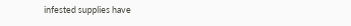infested supplies have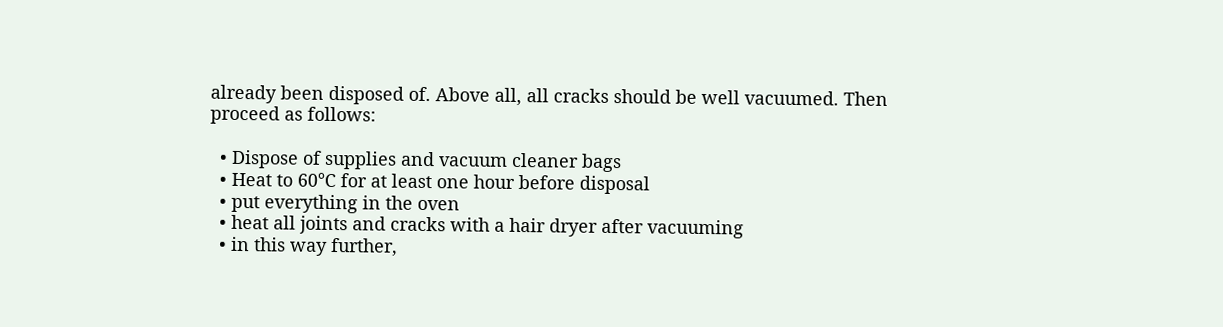already been disposed of. Above all, all cracks should be well vacuumed. Then proceed as follows:

  • Dispose of supplies and vacuum cleaner bags
  • Heat to 60°C for at least one hour before disposal
  • put everything in the oven
  • heat all joints and cracks with a hair dryer after vacuuming
  • in this way further,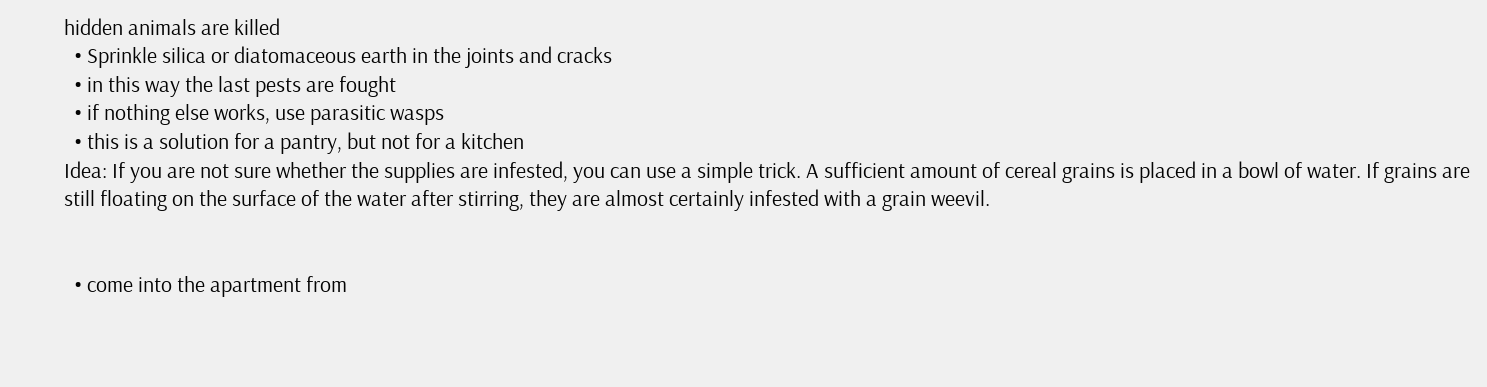hidden animals are killed
  • Sprinkle silica or diatomaceous earth in the joints and cracks
  • in this way the last pests are fought
  • if nothing else works, use parasitic wasps
  • this is a solution for a pantry, but not for a kitchen
Idea: If you are not sure whether the supplies are infested, you can use a simple trick. A sufficient amount of cereal grains is placed in a bowl of water. If grains are still floating on the surface of the water after stirring, they are almost certainly infested with a grain weevil.


  • come into the apartment from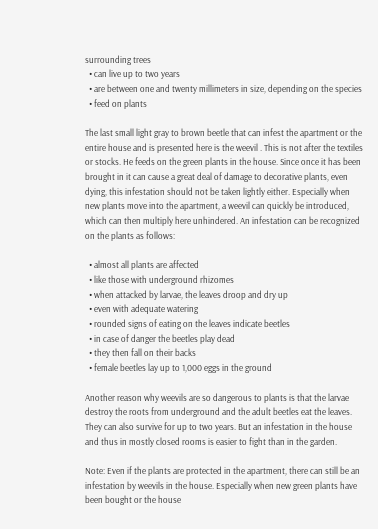surrounding trees
  • can live up to two years
  • are between one and twenty millimeters in size, depending on the species
  • feed on plants

The last small light gray to brown beetle that can infest the apartment or the entire house and is presented here is the weevil . This is not after the textiles or stocks. He feeds on the green plants in the house. Since once it has been brought in it can cause a great deal of damage to decorative plants, even dying, this infestation should not be taken lightly either. Especially when new plants move into the apartment, a weevil can quickly be introduced, which can then multiply here unhindered. An infestation can be recognized on the plants as follows:

  • almost all plants are affected
  • like those with underground rhizomes
  • when attacked by larvae, the leaves droop and dry up
  • even with adequate watering
  • rounded signs of eating on the leaves indicate beetles
  • in case of danger the beetles play dead
  • they then fall on their backs
  • female beetles lay up to 1,000 eggs in the ground

Another reason why weevils are so dangerous to plants is that the larvae destroy the roots from underground and the adult beetles eat the leaves. They can also survive for up to two years. But an infestation in the house and thus in mostly closed rooms is easier to fight than in the garden.

Note: Even if the plants are protected in the apartment, there can still be an infestation by weevils in the house. Especially when new green plants have been bought or the house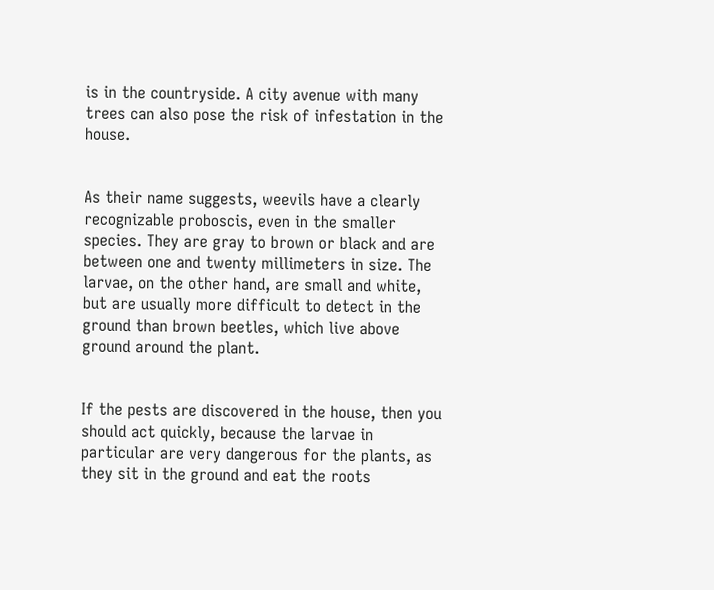is in the countryside. A city avenue with many trees can also pose the risk of infestation in the house.


As their name suggests, weevils have a clearly recognizable proboscis, even in the smaller species. They are gray to brown or black and are between one and twenty millimeters in size. The larvae, on the other hand, are small and white, but are usually more difficult to detect in the ground than brown beetles, which live above ground around the plant.


If the pests are discovered in the house, then you should act quickly, because the larvae in particular are very dangerous for the plants, as they sit in the ground and eat the roots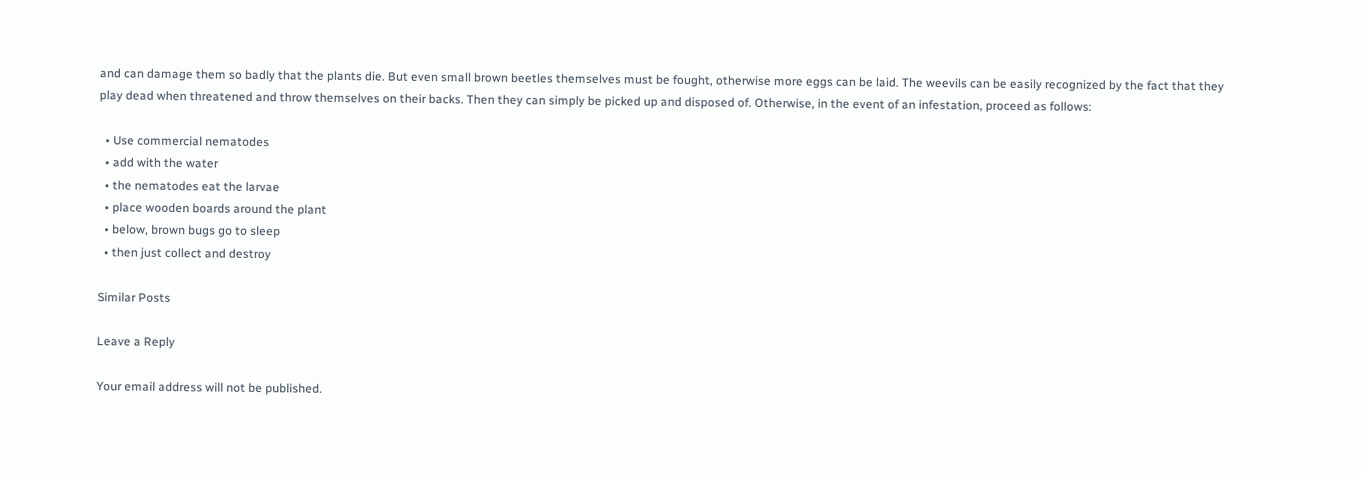and can damage them so badly that the plants die. But even small brown beetles themselves must be fought, otherwise more eggs can be laid. The weevils can be easily recognized by the fact that they play dead when threatened and throw themselves on their backs. Then they can simply be picked up and disposed of. Otherwise, in the event of an infestation, proceed as follows:

  • Use commercial nematodes
  • add with the water
  • the nematodes eat the larvae
  • place wooden boards around the plant
  • below, brown bugs go to sleep
  • then just collect and destroy

Similar Posts

Leave a Reply

Your email address will not be published.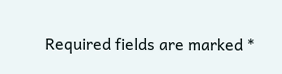Required fields are marked *